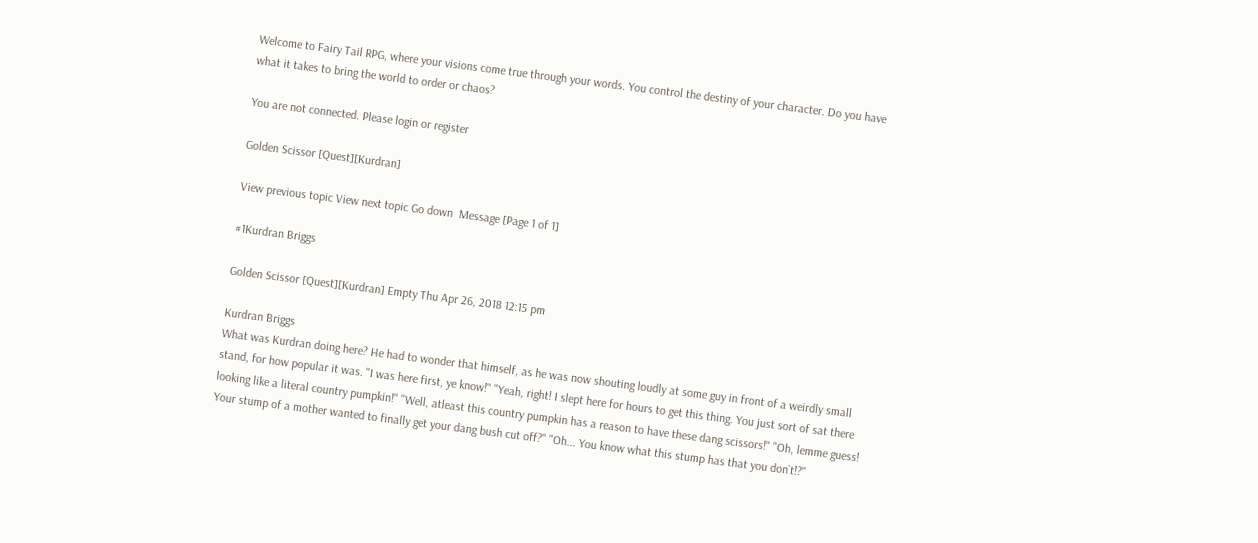Welcome to Fairy Tail RPG, where your visions come true through your words. You control the destiny of your character. Do you have what it takes to bring the world to order or chaos?

You are not connected. Please login or register

Golden Scissor [Quest][Kurdran]

View previous topic View next topic Go down  Message [Page 1 of 1]

#1Kurdran Briggs

Golden Scissor [Quest][Kurdran] Empty Thu Apr 26, 2018 12:15 pm

Kurdran Briggs
What was Kurdran doing here? He had to wonder that himself, as he was now shouting loudly at some guy in front of a weirdly small stand, for how popular it was. "I was here first, ye know!" "Yeah, right! I slept here for hours to get this thing. You just sort of sat there looking like a literal country pumpkin!" "Well, atleast this country pumpkin has a reason to have these dang scissors!" "Oh, lemme guess! Your stump of a mother wanted to finally get your dang bush cut off?" "Oh... You know what this stump has that you don`t!?"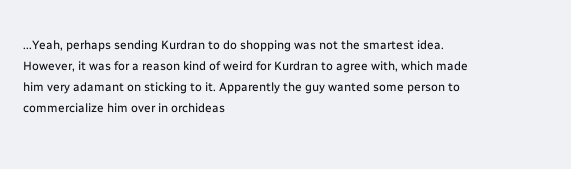...Yeah, perhaps sending Kurdran to do shopping was not the smartest idea. However, it was for a reason kind of weird for Kurdran to agree with, which made him very adamant on sticking to it. Apparently the guy wanted some person to commercialize him over in orchideas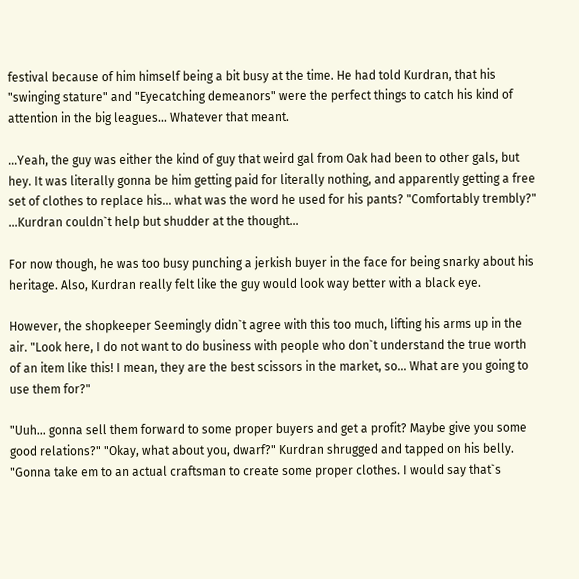festival because of him himself being a bit busy at the time. He had told Kurdran, that his "swinging stature" and "Eyecatching demeanors" were the perfect things to catch his kind of attention in the big leagues... Whatever that meant.

...Yeah, the guy was either the kind of guy that weird gal from Oak had been to other gals, but hey. It was literally gonna be him getting paid for literally nothing, and apparently getting a free set of clothes to replace his... what was the word he used for his pants? "Comfortably trembly?" ...Kurdran couldn`t help but shudder at the thought...

For now though, he was too busy punching a jerkish buyer in the face for being snarky about his heritage. Also, Kurdran really felt like the guy would look way better with a black eye.

However, the shopkeeper Seemingly didn`t agree with this too much, lifting his arms up in the air. "Look here, I do not want to do business with people who don`t understand the true worth of an item like this! I mean, they are the best scissors in the market, so... What are you going to use them for?"

"Uuh... gonna sell them forward to some proper buyers and get a profit? Maybe give you some good relations?" "Okay, what about you, dwarf?" Kurdran shrugged and tapped on his belly. "Gonna take em to an actual craftsman to create some proper clothes. I would say that`s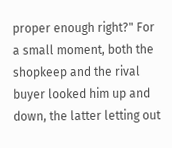proper enough right?" For a small moment, both the shopkeep and the rival buyer looked him up and down, the latter letting out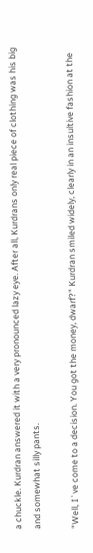a chuckle. Kurdran answered it with a very pronounced lazy eye. After all, Kurdrans only real piece of clothing was his big and somewhat silly pants.

"Well, I`ve come to a decision. You got the money, dwarf?" Kurdran smiled widely, clearly in an insultive fashion at the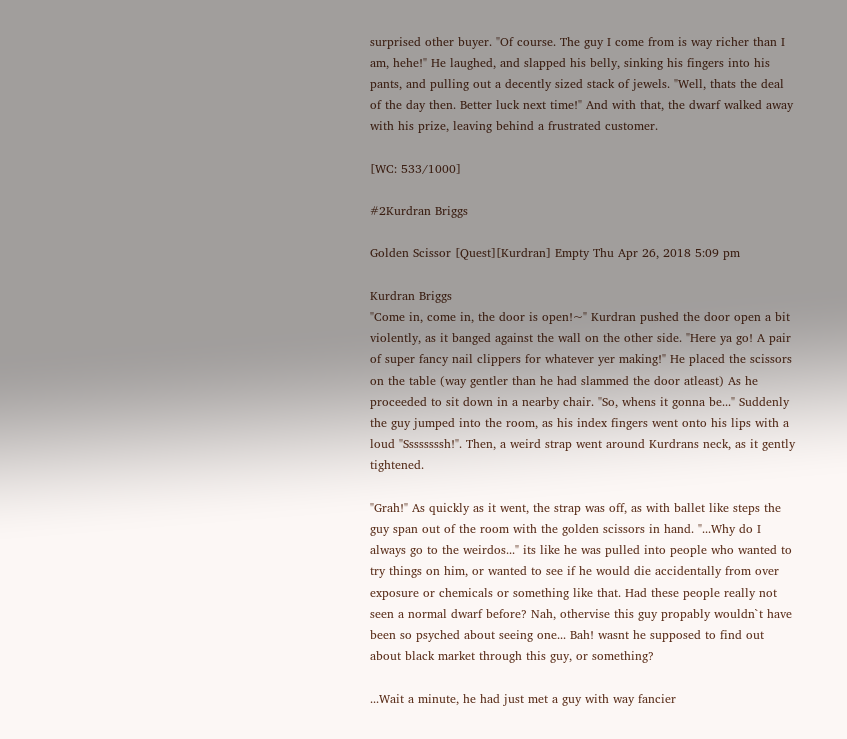surprised other buyer. "Of course. The guy I come from is way richer than I am, hehe!" He laughed, and slapped his belly, sinking his fingers into his pants, and pulling out a decently sized stack of jewels. "Well, thats the deal of the day then. Better luck next time!" And with that, the dwarf walked away with his prize, leaving behind a frustrated customer.

[WC: 533/1000]

#2Kurdran Briggs

Golden Scissor [Quest][Kurdran] Empty Thu Apr 26, 2018 5:09 pm

Kurdran Briggs
"Come in, come in, the door is open!~" Kurdran pushed the door open a bit violently, as it banged against the wall on the other side. "Here ya go! A pair of super fancy nail clippers for whatever yer making!" He placed the scissors on the table (way gentler than he had slammed the door atleast) As he proceeded to sit down in a nearby chair. "So, whens it gonna be..." Suddenly the guy jumped into the room, as his index fingers went onto his lips with a loud "Ssssssssh!". Then, a weird strap went around Kurdrans neck, as it gently tightened.

"Grah!" As quickly as it went, the strap was off, as with ballet like steps the guy span out of the room with the golden scissors in hand. "...Why do I always go to the weirdos..." its like he was pulled into people who wanted to try things on him, or wanted to see if he would die accidentally from over exposure or chemicals or something like that. Had these people really not seen a normal dwarf before? Nah, othervise this guy propably wouldn`t have been so psyched about seeing one... Bah! wasnt he supposed to find out about black market through this guy, or something?

...Wait a minute, he had just met a guy with way fancier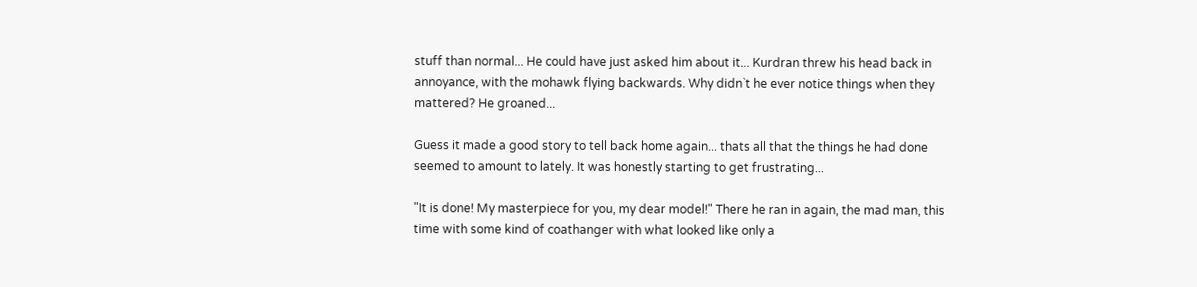stuff than normal... He could have just asked him about it... Kurdran threw his head back in annoyance, with the mohawk flying backwards. Why didn`t he ever notice things when they mattered? He groaned...

Guess it made a good story to tell back home again... thats all that the things he had done seemed to amount to lately. It was honestly starting to get frustrating...

"It is done! My masterpiece for you, my dear model!" There he ran in again, the mad man, this time with some kind of coathanger with what looked like only a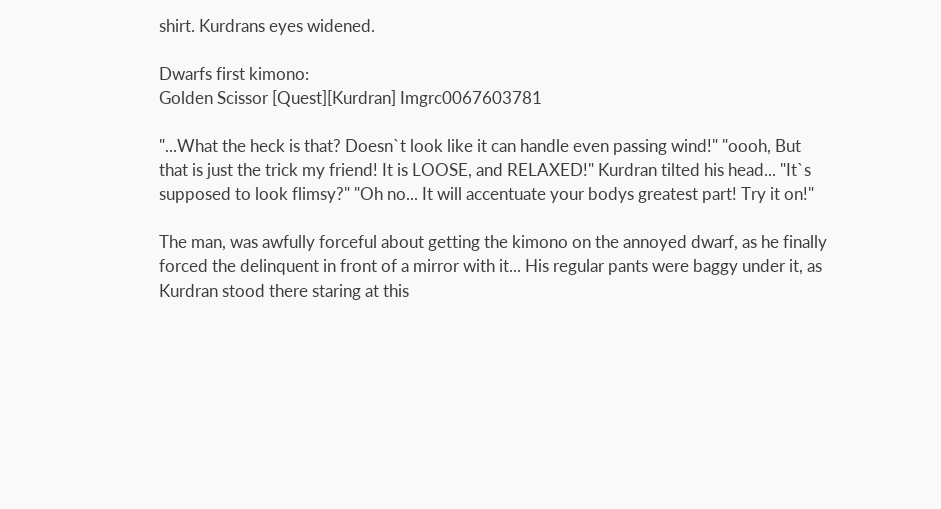shirt. Kurdrans eyes widened.

Dwarfs first kimono:
Golden Scissor [Quest][Kurdran] Imgrc0067603781

"...What the heck is that? Doesn`t look like it can handle even passing wind!" "oooh, But that is just the trick my friend! It is LOOSE, and RELAXED!" Kurdran tilted his head... "It`s supposed to look flimsy?" "Oh no... It will accentuate your bodys greatest part! Try it on!"

The man, was awfully forceful about getting the kimono on the annoyed dwarf, as he finally forced the delinquent in front of a mirror with it... His regular pants were baggy under it, as Kurdran stood there staring at this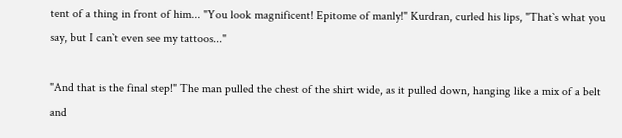tent of a thing in front of him... "You look magnificent! Epitome of manly!" Kurdran, curled his lips, "That`s what you say, but I can`t even see my tattoos..."

"And that is the final step!" The man pulled the chest of the shirt wide, as it pulled down, hanging like a mix of a belt and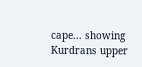cape... showing Kurdrans upper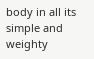body in all its simple and weighty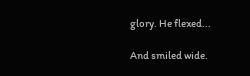glory. He flexed...

And smiled wide.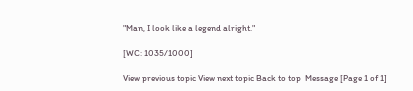"Man, I look like a legend alright."

[WC: 1035/1000]

View previous topic View next topic Back to top  Message [Page 1 of 1]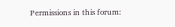Permissions in this forum: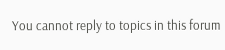You cannot reply to topics in this forum